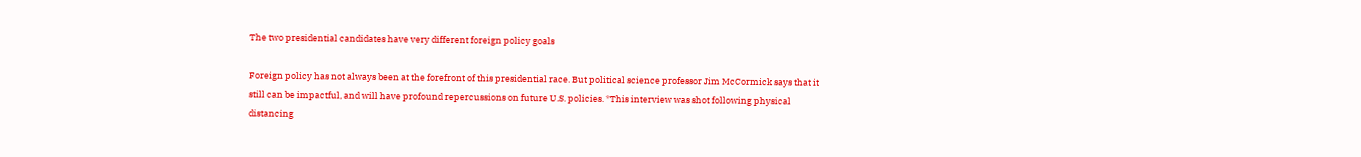The two presidential candidates have very different foreign policy goals

Foreign policy has not always been at the forefront of this presidential race. But political science professor Jim McCormick says that it still can be impactful, and will have profound repercussions on future U.S. policies. *This interview was shot following physical distancing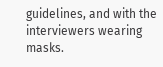guidelines, and with the interviewers wearing masks.